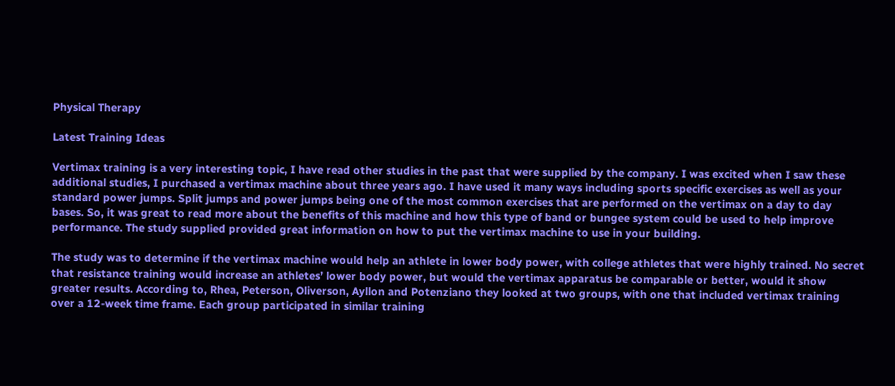Physical Therapy

Latest Training Ideas

Vertimax training is a very interesting topic, I have read other studies in the past that were supplied by the company. I was excited when I saw these additional studies, I purchased a vertimax machine about three years ago. I have used it many ways including sports specific exercises as well as your standard power jumps. Split jumps and power jumps being one of the most common exercises that are performed on the vertimax on a day to day bases. So, it was great to read more about the benefits of this machine and how this type of band or bungee system could be used to help improve performance. The study supplied provided great information on how to put the vertimax machine to use in your building.

The study was to determine if the vertimax machine would help an athlete in lower body power, with college athletes that were highly trained. No secret that resistance training would increase an athletes’ lower body power, but would the vertimax apparatus be comparable or better, would it show greater results. According to, Rhea, Peterson, Oliverson, Ayllon and Potenziano they looked at two groups, with one that included vertimax training over a 12-week time frame. Each group participated in similar training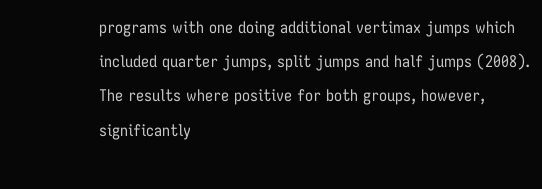programs with one doing additional vertimax jumps which included quarter jumps, split jumps and half jumps (2008). The results where positive for both groups, however, significantly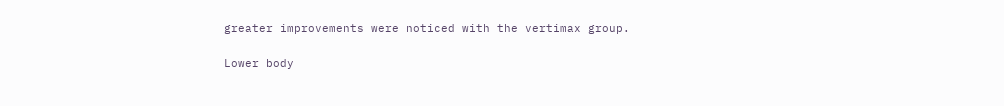greater improvements were noticed with the vertimax group.

Lower body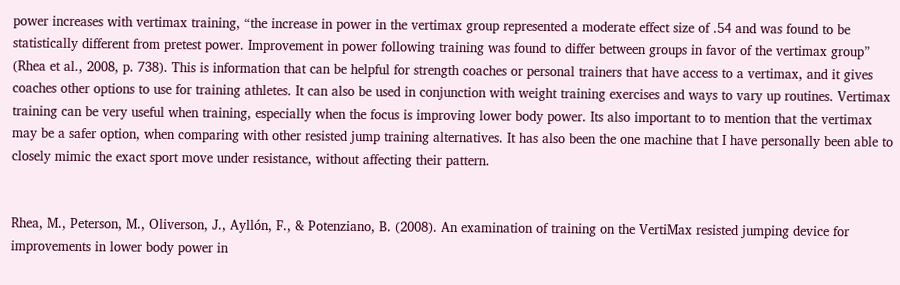power increases with vertimax training, “the increase in power in the vertimax group represented a moderate effect size of .54 and was found to be statistically different from pretest power. Improvement in power following training was found to differ between groups in favor of the vertimax group” (Rhea et al., 2008, p. 738). This is information that can be helpful for strength coaches or personal trainers that have access to a vertimax, and it gives coaches other options to use for training athletes. It can also be used in conjunction with weight training exercises and ways to vary up routines. Vertimax training can be very useful when training, especially when the focus is improving lower body power. Its also important to to mention that the vertimax may be a safer option, when comparing with other resisted jump training alternatives. It has also been the one machine that I have personally been able to closely mimic the exact sport move under resistance, without affecting their pattern.


Rhea, M., Peterson, M., Oliverson, J., Ayllón, F., & Potenziano, B. (2008). An examination of training on the VertiMax resisted jumping device for improvements in lower body power in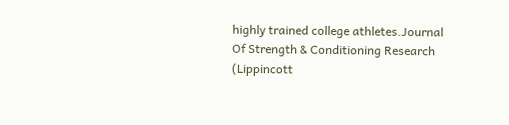highly trained college athletes.Journal Of Strength & Conditioning Research (Lippincott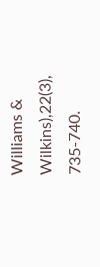Williams & Wilkins),22(3), 735-740.